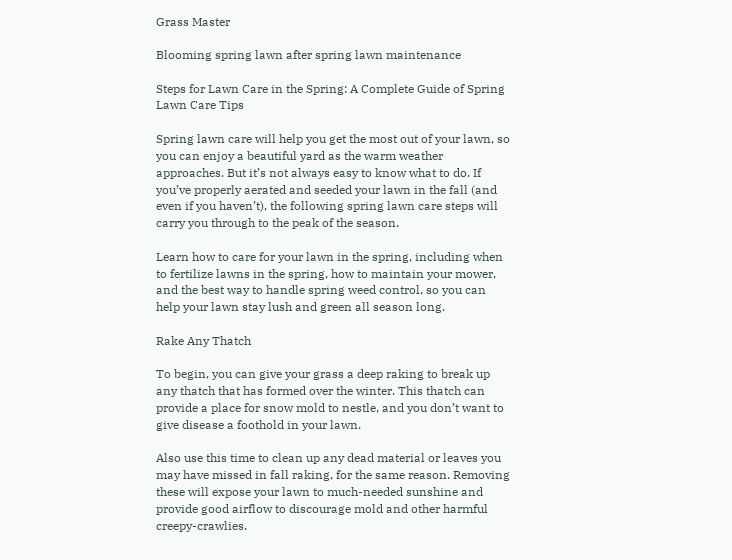Grass Master

Blooming spring lawn after spring lawn maintenance

Steps for Lawn Care in the Spring: A Complete Guide of Spring Lawn Care Tips

Spring lawn care will help you get the most out of your lawn, so you can enjoy a beautiful yard as the warm weather approaches. But it’s not always easy to know what to do. If you’ve properly aerated and seeded your lawn in the fall (and even if you haven’t), the following spring lawn care steps will carry you through to the peak of the season.

Learn how to care for your lawn in the spring, including when to fertilize lawns in the spring, how to maintain your mower, and the best way to handle spring weed control, so you can help your lawn stay lush and green all season long.

Rake Any Thatch

To begin, you can give your grass a deep raking to break up any thatch that has formed over the winter. This thatch can provide a place for snow mold to nestle, and you don’t want to give disease a foothold in your lawn.

Also use this time to clean up any dead material or leaves you may have missed in fall raking, for the same reason. Removing these will expose your lawn to much-needed sunshine and provide good airflow to discourage mold and other harmful creepy-crawlies.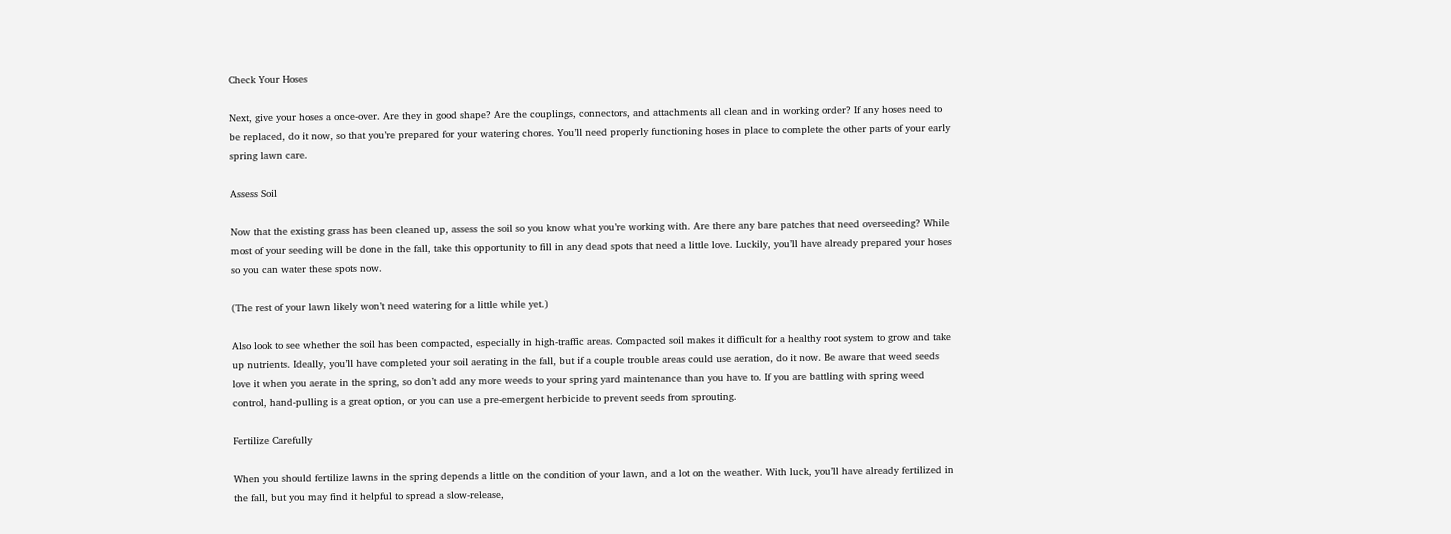Check Your Hoses

Next, give your hoses a once-over. Are they in good shape? Are the couplings, connectors, and attachments all clean and in working order? If any hoses need to be replaced, do it now, so that you’re prepared for your watering chores. You’ll need properly functioning hoses in place to complete the other parts of your early spring lawn care.

Assess Soil

Now that the existing grass has been cleaned up, assess the soil so you know what you’re working with. Are there any bare patches that need overseeding? While most of your seeding will be done in the fall, take this opportunity to fill in any dead spots that need a little love. Luckily, you’ll have already prepared your hoses so you can water these spots now.

(The rest of your lawn likely won’t need watering for a little while yet.)

Also look to see whether the soil has been compacted, especially in high-traffic areas. Compacted soil makes it difficult for a healthy root system to grow and take up nutrients. Ideally, you’ll have completed your soil aerating in the fall, but if a couple trouble areas could use aeration, do it now. Be aware that weed seeds love it when you aerate in the spring, so don’t add any more weeds to your spring yard maintenance than you have to. If you are battling with spring weed control, hand-pulling is a great option, or you can use a pre-emergent herbicide to prevent seeds from sprouting.

Fertilize Carefully

When you should fertilize lawns in the spring depends a little on the condition of your lawn, and a lot on the weather. With luck, you’ll have already fertilized in the fall, but you may find it helpful to spread a slow-release,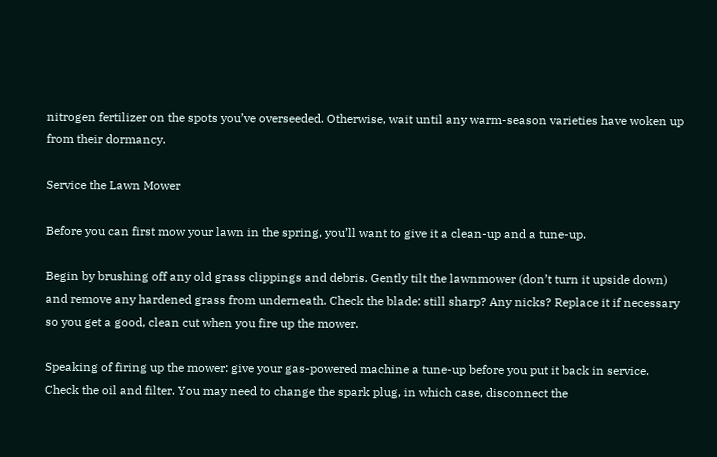nitrogen fertilizer on the spots you’ve overseeded. Otherwise, wait until any warm-season varieties have woken up from their dormancy.

Service the Lawn Mower

Before you can first mow your lawn in the spring, you’ll want to give it a clean-up and a tune-up.

Begin by brushing off any old grass clippings and debris. Gently tilt the lawnmower (don’t turn it upside down) and remove any hardened grass from underneath. Check the blade: still sharp? Any nicks? Replace it if necessary so you get a good, clean cut when you fire up the mower.

Speaking of firing up the mower: give your gas-powered machine a tune-up before you put it back in service. Check the oil and filter. You may need to change the spark plug, in which case, disconnect the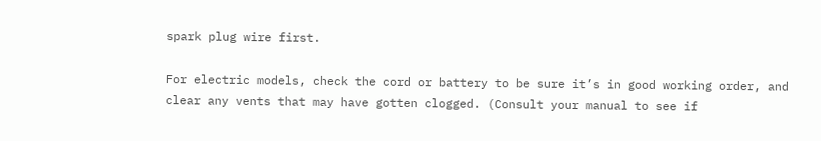spark plug wire first.

For electric models, check the cord or battery to be sure it’s in good working order, and clear any vents that may have gotten clogged. (Consult your manual to see if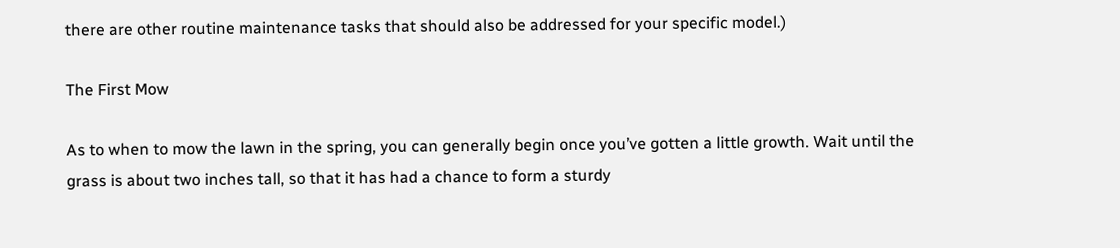there are other routine maintenance tasks that should also be addressed for your specific model.)

The First Mow

As to when to mow the lawn in the spring, you can generally begin once you’ve gotten a little growth. Wait until the grass is about two inches tall, so that it has had a chance to form a sturdy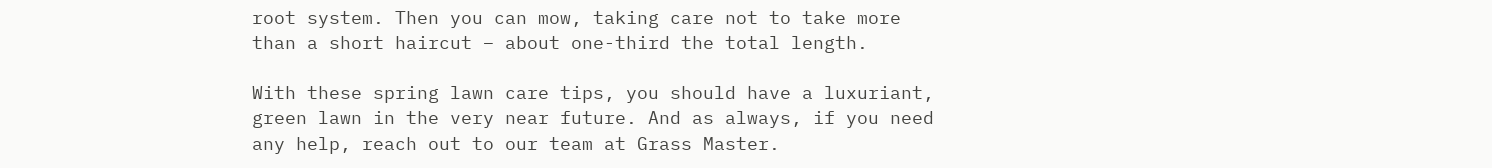root system. Then you can mow, taking care not to take more than a short haircut – about one-third the total length.

With these spring lawn care tips, you should have a luxuriant, green lawn in the very near future. And as always, if you need any help, reach out to our team at Grass Master.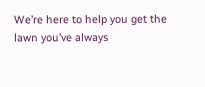We’re here to help you get the lawn you’ve always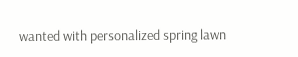wanted with personalized spring lawn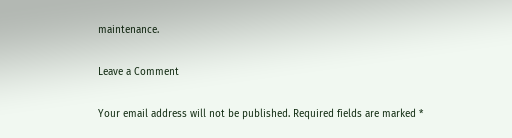maintenance.

Leave a Comment

Your email address will not be published. Required fields are marked *